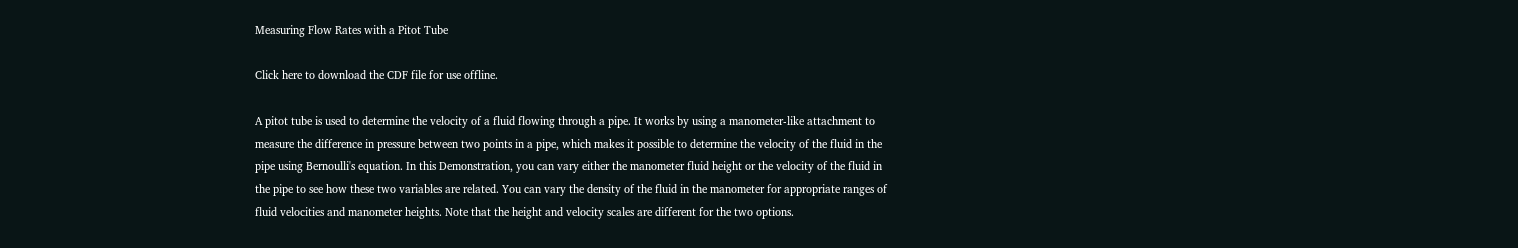Measuring Flow Rates with a Pitot Tube

Click here to download the CDF file for use offline.

A pitot tube is used to determine the velocity of a fluid flowing through a pipe. It works by using a manometer-like attachment to measure the difference in pressure between two points in a pipe, which makes it possible to determine the velocity of the fluid in the pipe using Bernoulli's equation. In this Demonstration, you can vary either the manometer fluid height or the velocity of the fluid in the pipe to see how these two variables are related. You can vary the density of the fluid in the manometer for appropriate ranges of fluid velocities and manometer heights. Note that the height and velocity scales are different for the two options.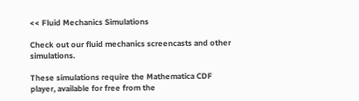<< Fluid Mechanics Simulations

Check out our fluid mechanics screencasts and other simulations.

These simulations require the Mathematica CDF player, available for free from the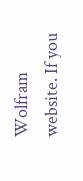Wolfram website. If you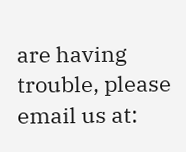are having trouble, please email us at: